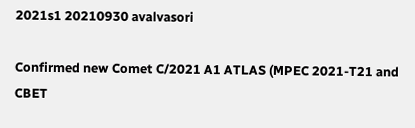2021s1 20210930 avalvasori

Confirmed new Comet C/2021 A1 ATLAS (MPEC 2021-T21 and CBET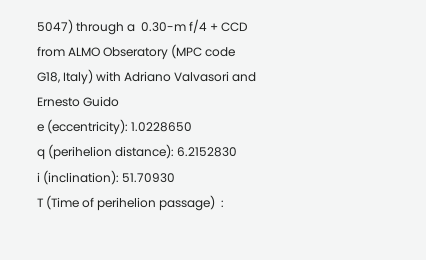5047) through a  0.30-m f/4 + CCD from ALMO Obseratory (MPC code G18, Italy) with Adriano Valvasori and Ernesto Guido
e (eccentricity): 1.0228650
q (perihelion distance): 6.2152830
i (inclination): 51.70930
T (Time of perihelion passage)  :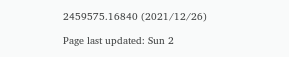2459575.16840 (2021/12/26)

Page last updated: Sun 2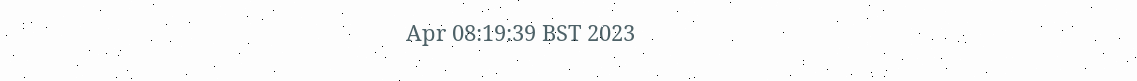Apr 08:19:39 BST 2023